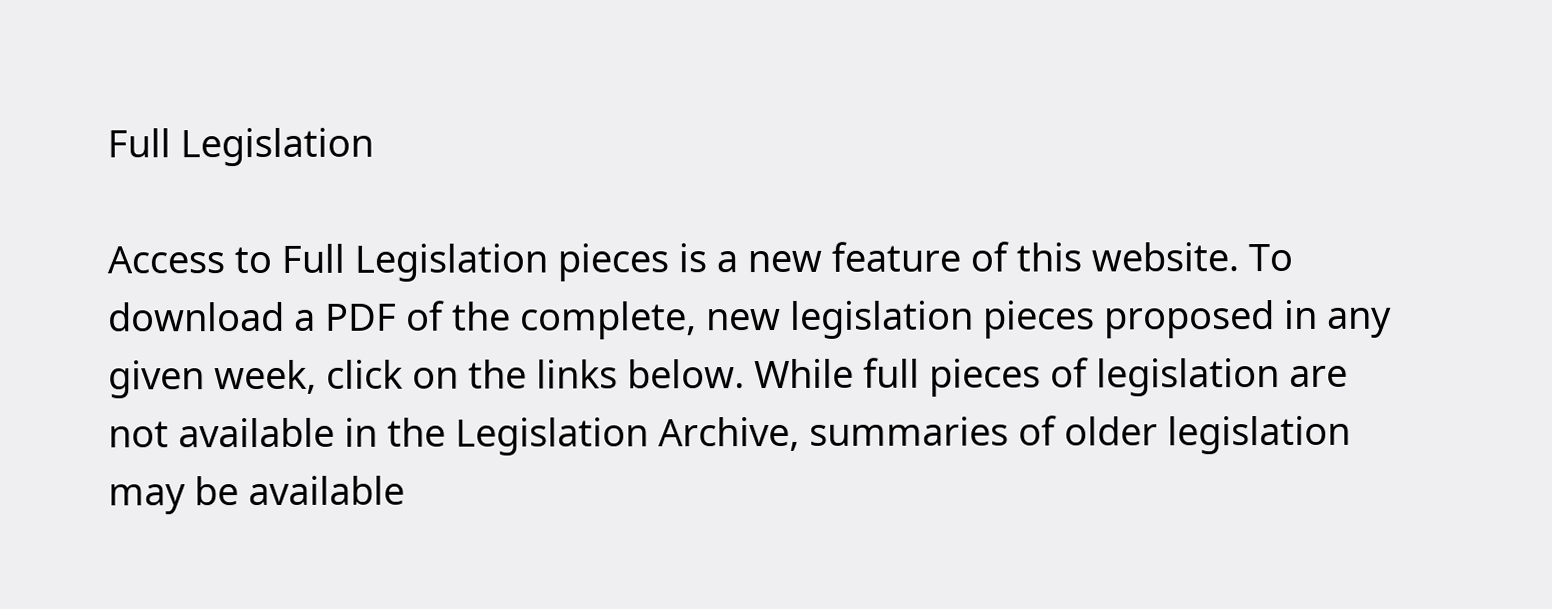Full Legislation

Access to Full Legislation pieces is a new feature of this website. To download a PDF of the complete, new legislation pieces proposed in any given week, click on the links below. While full pieces of legislation are not available in the Legislation Archive, summaries of older legislation may be available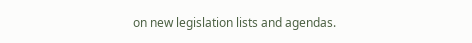on new legislation lists and agendas.